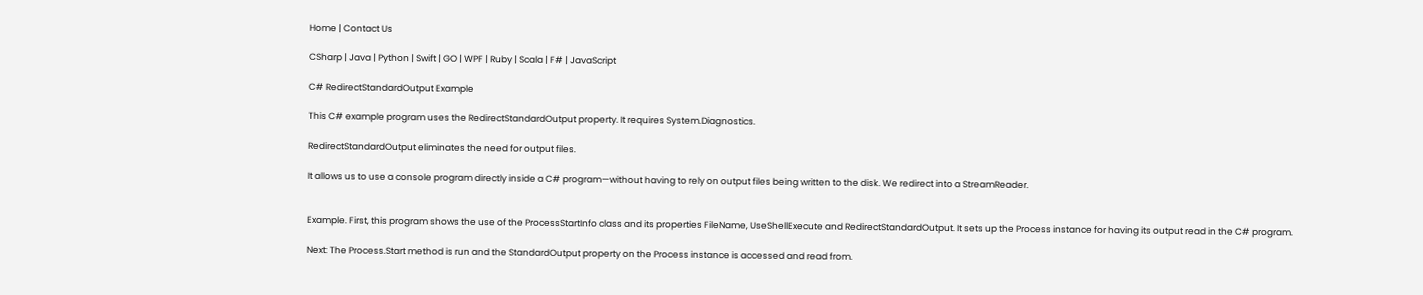Home | Contact Us

CSharp | Java | Python | Swift | GO | WPF | Ruby | Scala | F# | JavaScript

C# RedirectStandardOutput Example

This C# example program uses the RedirectStandardOutput property. It requires System.Diagnostics.

RedirectStandardOutput eliminates the need for output files.

It allows us to use a console program directly inside a C# program—without having to rely on output files being written to the disk. We redirect into a StreamReader.


Example. First, this program shows the use of the ProcessStartInfo class and its properties FileName, UseShellExecute and RedirectStandardOutput. It sets up the Process instance for having its output read in the C# program.

Next: The Process.Start method is run and the StandardOutput property on the Process instance is accessed and read from.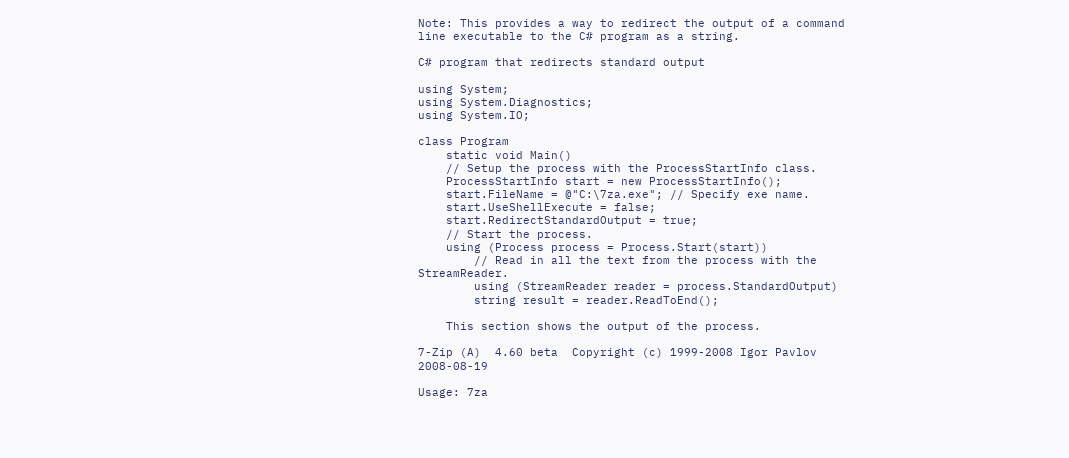Note: This provides a way to redirect the output of a command line executable to the C# program as a string.

C# program that redirects standard output

using System;
using System.Diagnostics;
using System.IO;

class Program
    static void Main()
    // Setup the process with the ProcessStartInfo class.
    ProcessStartInfo start = new ProcessStartInfo();
    start.FileName = @"C:\7za.exe"; // Specify exe name.
    start.UseShellExecute = false;
    start.RedirectStandardOutput = true;
    // Start the process.
    using (Process process = Process.Start(start))
        // Read in all the text from the process with the StreamReader.
        using (StreamReader reader = process.StandardOutput)
        string result = reader.ReadToEnd();

    This section shows the output of the process.

7-Zip (A)  4.60 beta  Copyright (c) 1999-2008 Igor Pavlov  2008-08-19

Usage: 7za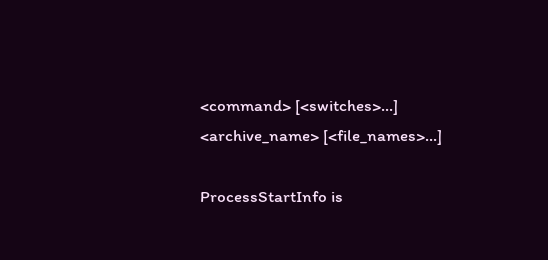<command> [<switches>...] <archive_name> [<file_names>...]

ProcessStartInfo is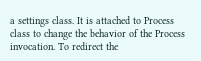a settings class. It is attached to Process class to change the behavior of the Process invocation. To redirect the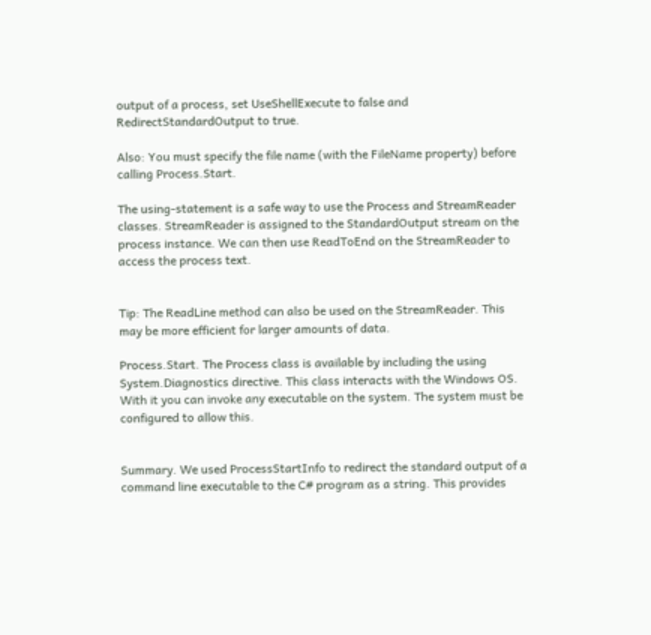output of a process, set UseShellExecute to false and RedirectStandardOutput to true.

Also: You must specify the file name (with the FileName property) before calling Process.Start.

The using-statement is a safe way to use the Process and StreamReader classes. StreamReader is assigned to the StandardOutput stream on the process instance. We can then use ReadToEnd on the StreamReader to access the process text.


Tip: The ReadLine method can also be used on the StreamReader. This may be more efficient for larger amounts of data.

Process.Start. The Process class is available by including the using System.Diagnostics directive. This class interacts with the Windows OS. With it you can invoke any executable on the system. The system must be configured to allow this.


Summary. We used ProcessStartInfo to redirect the standard output of a command line executable to the C# program as a string. This provides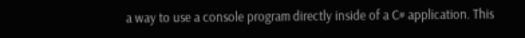a way to use a console program directly inside of a C# application. This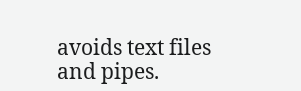avoids text files and pipes.